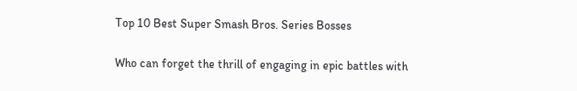Top 10 Best Super Smash Bros. Series Bosses

Who can forget the thrill of engaging in epic battles with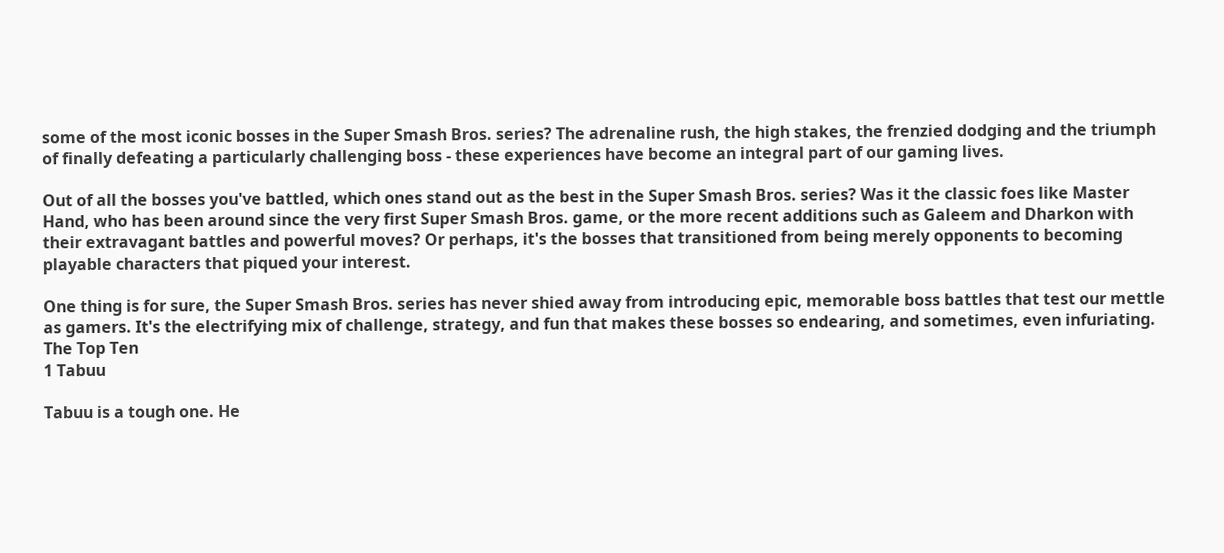some of the most iconic bosses in the Super Smash Bros. series? The adrenaline rush, the high stakes, the frenzied dodging and the triumph of finally defeating a particularly challenging boss - these experiences have become an integral part of our gaming lives.

Out of all the bosses you've battled, which ones stand out as the best in the Super Smash Bros. series? Was it the classic foes like Master Hand, who has been around since the very first Super Smash Bros. game, or the more recent additions such as Galeem and Dharkon with their extravagant battles and powerful moves? Or perhaps, it's the bosses that transitioned from being merely opponents to becoming playable characters that piqued your interest.

One thing is for sure, the Super Smash Bros. series has never shied away from introducing epic, memorable boss battles that test our mettle as gamers. It's the electrifying mix of challenge, strategy, and fun that makes these bosses so endearing, and sometimes, even infuriating.
The Top Ten
1 Tabuu

Tabuu is a tough one. He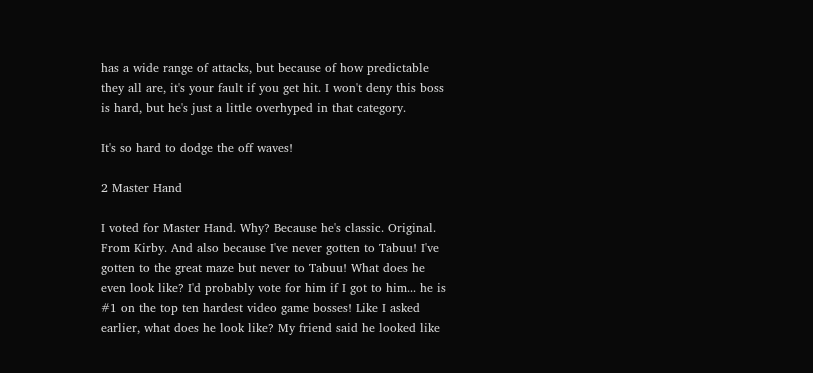has a wide range of attacks, but because of how predictable they all are, it's your fault if you get hit. I won't deny this boss is hard, but he's just a little overhyped in that category.

It's so hard to dodge the off waves!

2 Master Hand

I voted for Master Hand. Why? Because he's classic. Original. From Kirby. And also because I've never gotten to Tabuu! I've gotten to the great maze but never to Tabuu! What does he even look like? I'd probably vote for him if I got to him... he is #1 on the top ten hardest video game bosses! Like I asked earlier, what does he look like? My friend said he looked like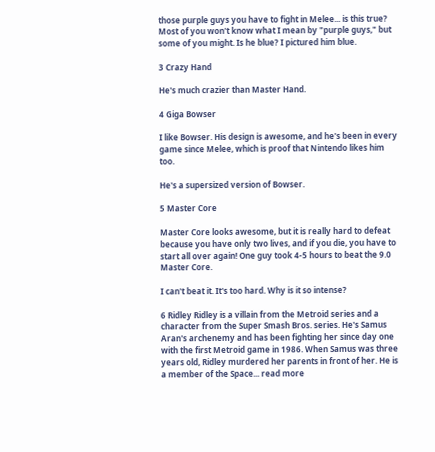those purple guys you have to fight in Melee... is this true? Most of you won't know what I mean by "purple guys," but some of you might. Is he blue? I pictured him blue.

3 Crazy Hand

He's much crazier than Master Hand.

4 Giga Bowser

I like Bowser. His design is awesome, and he's been in every game since Melee, which is proof that Nintendo likes him too.

He's a supersized version of Bowser.

5 Master Core

Master Core looks awesome, but it is really hard to defeat because you have only two lives, and if you die, you have to start all over again! One guy took 4-5 hours to beat the 9.0 Master Core.

I can't beat it. It's too hard. Why is it so intense?

6 Ridley Ridley is a villain from the Metroid series and a character from the Super Smash Bros. series. He's Samus Aran's archenemy and has been fighting her since day one with the first Metroid game in 1986. When Samus was three years old, Ridley murdered her parents in front of her. He is a member of the Space... read more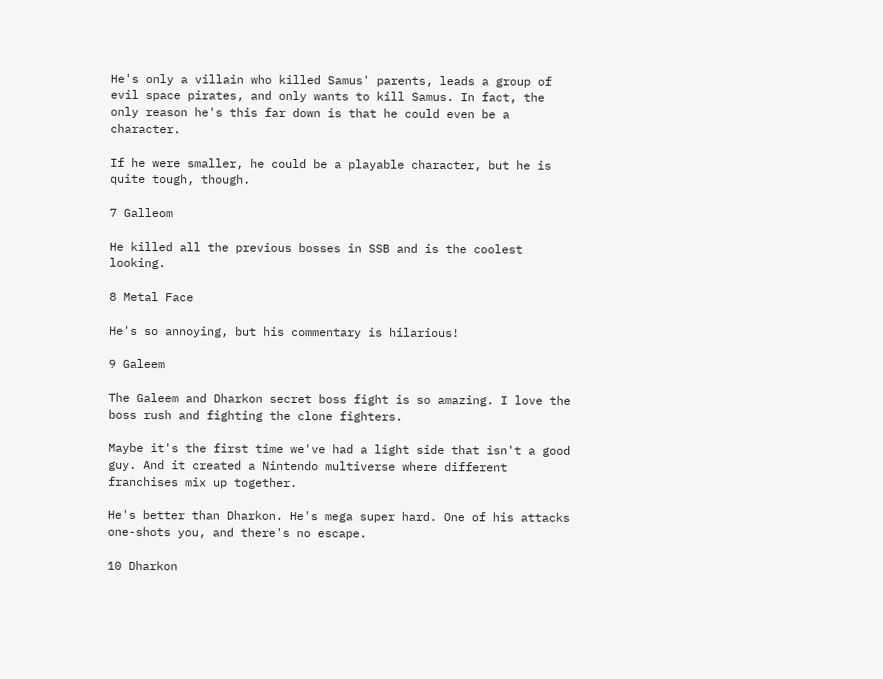He's only a villain who killed Samus' parents, leads a group of evil space pirates, and only wants to kill Samus. In fact, the only reason he's this far down is that he could even be a character.

If he were smaller, he could be a playable character, but he is quite tough, though.

7 Galleom

He killed all the previous bosses in SSB and is the coolest looking.

8 Metal Face

He's so annoying, but his commentary is hilarious!

9 Galeem

The Galeem and Dharkon secret boss fight is so amazing. I love the boss rush and fighting the clone fighters.

Maybe it's the first time we've had a light side that isn't a good guy. And it created a Nintendo multiverse where different franchises mix up together.

He's better than Dharkon. He's mega super hard. One of his attacks one-shots you, and there's no escape.

10 Dharkon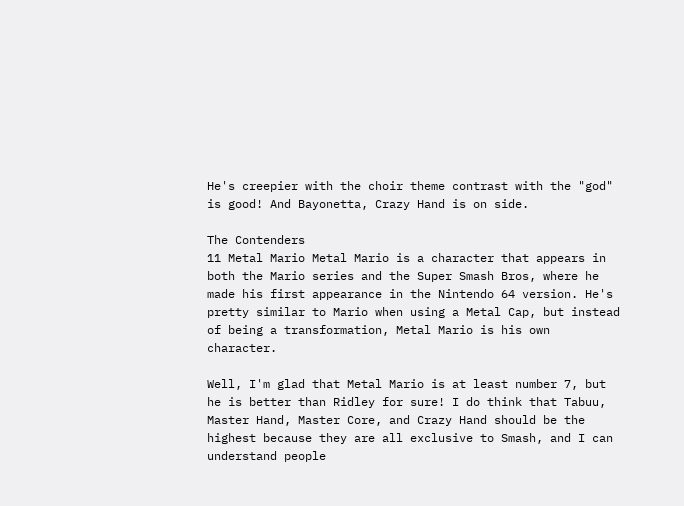He's creepier with the choir theme contrast with the "god" is good! And Bayonetta, Crazy Hand is on side.

The Contenders
11 Metal Mario Metal Mario is a character that appears in both the Mario series and the Super Smash Bros, where he made his first appearance in the Nintendo 64 version. He's pretty similar to Mario when using a Metal Cap, but instead of being a transformation, Metal Mario is his own character.

Well, I'm glad that Metal Mario is at least number 7, but he is better than Ridley for sure! I do think that Tabuu, Master Hand, Master Core, and Crazy Hand should be the highest because they are all exclusive to Smash, and I can understand people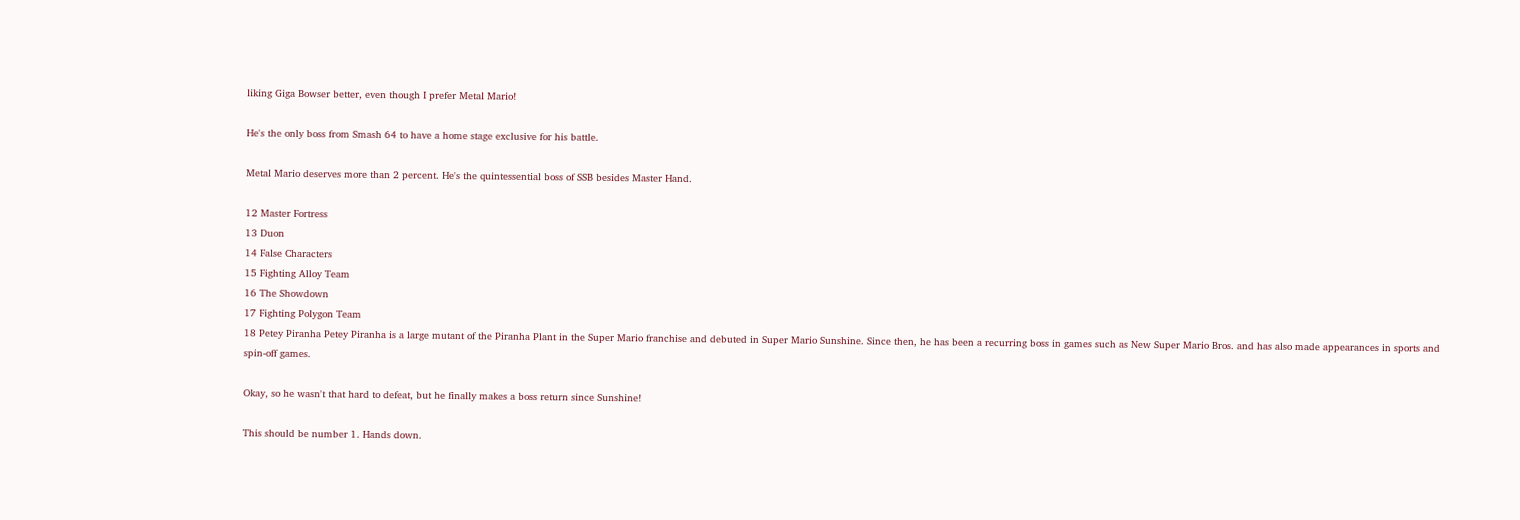liking Giga Bowser better, even though I prefer Metal Mario!

He's the only boss from Smash 64 to have a home stage exclusive for his battle.

Metal Mario deserves more than 2 percent. He's the quintessential boss of SSB besides Master Hand.

12 Master Fortress
13 Duon
14 False Characters
15 Fighting Alloy Team
16 The Showdown
17 Fighting Polygon Team
18 Petey Piranha Petey Piranha is a large mutant of the Piranha Plant in the Super Mario franchise and debuted in Super Mario Sunshine. Since then, he has been a recurring boss in games such as New Super Mario Bros. and has also made appearances in sports and spin-off games.

Okay, so he wasn't that hard to defeat, but he finally makes a boss return since Sunshine!

This should be number 1. Hands down.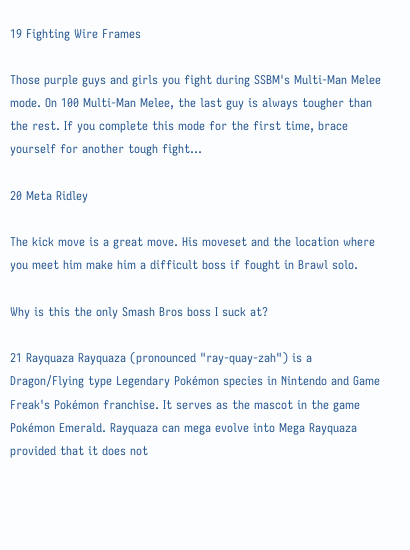19 Fighting Wire Frames

Those purple guys and girls you fight during SSBM's Multi-Man Melee mode. On 100 Multi-Man Melee, the last guy is always tougher than the rest. If you complete this mode for the first time, brace yourself for another tough fight...

20 Meta Ridley

The kick move is a great move. His moveset and the location where you meet him make him a difficult boss if fought in Brawl solo.

Why is this the only Smash Bros boss I suck at?

21 Rayquaza Rayquaza (pronounced "ray-quay-zah") is a Dragon/Flying type Legendary Pokémon species in Nintendo and Game Freak's Pokémon franchise. It serves as the mascot in the game Pokémon Emerald. Rayquaza can mega evolve into Mega Rayquaza provided that it does not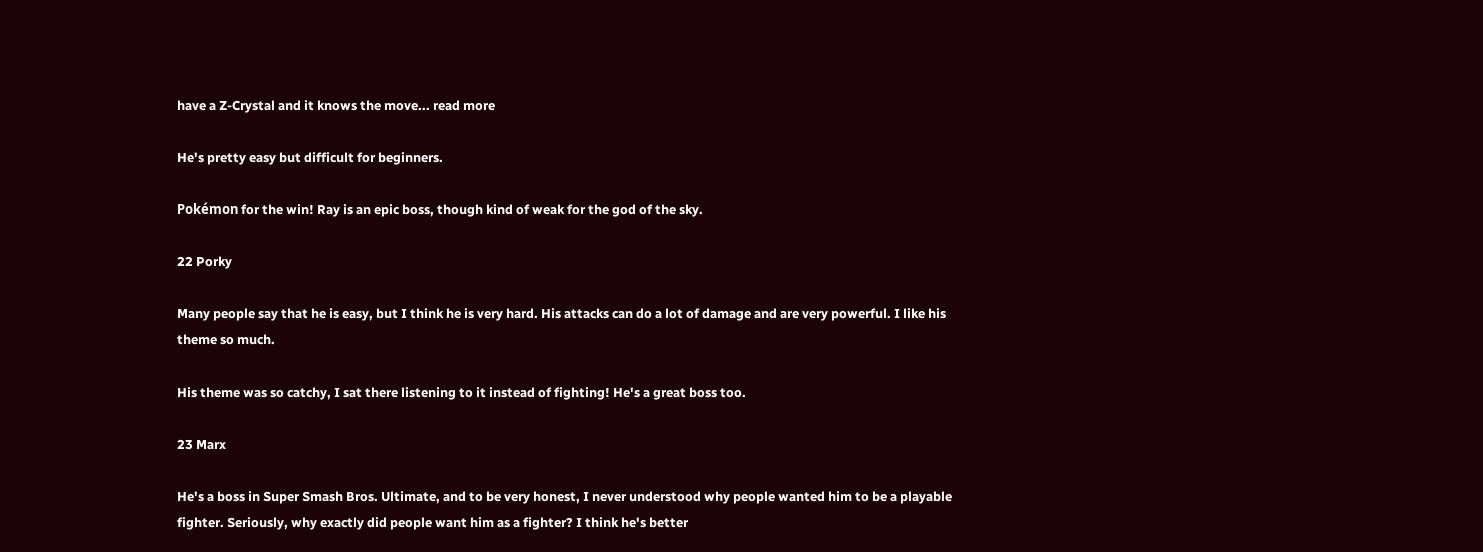have a Z-Crystal and it knows the move... read more

He's pretty easy but difficult for beginners.

Pokémon for the win! Ray is an epic boss, though kind of weak for the god of the sky.

22 Porky

Many people say that he is easy, but I think he is very hard. His attacks can do a lot of damage and are very powerful. I like his theme so much.

His theme was so catchy, I sat there listening to it instead of fighting! He's a great boss too.

23 Marx

He's a boss in Super Smash Bros. Ultimate, and to be very honest, I never understood why people wanted him to be a playable fighter. Seriously, why exactly did people want him as a fighter? I think he's better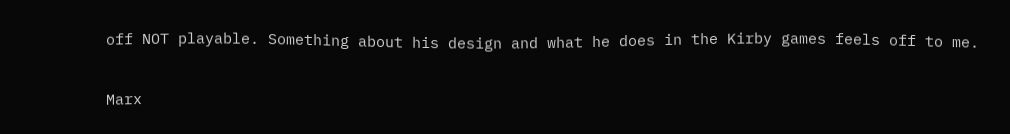off NOT playable. Something about his design and what he does in the Kirby games feels off to me.

Marx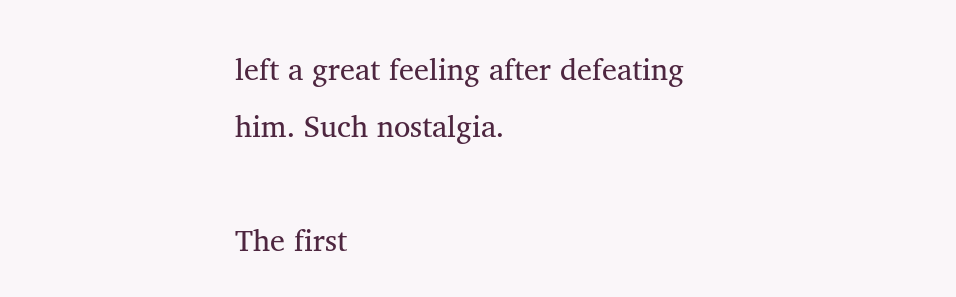left a great feeling after defeating him. Such nostalgia.

The first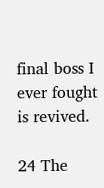final boss I ever fought is revived.

24 The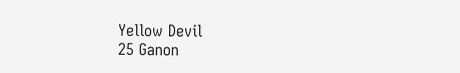Yellow Devil
25 Ganon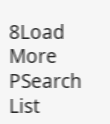8Load More
PSearch List